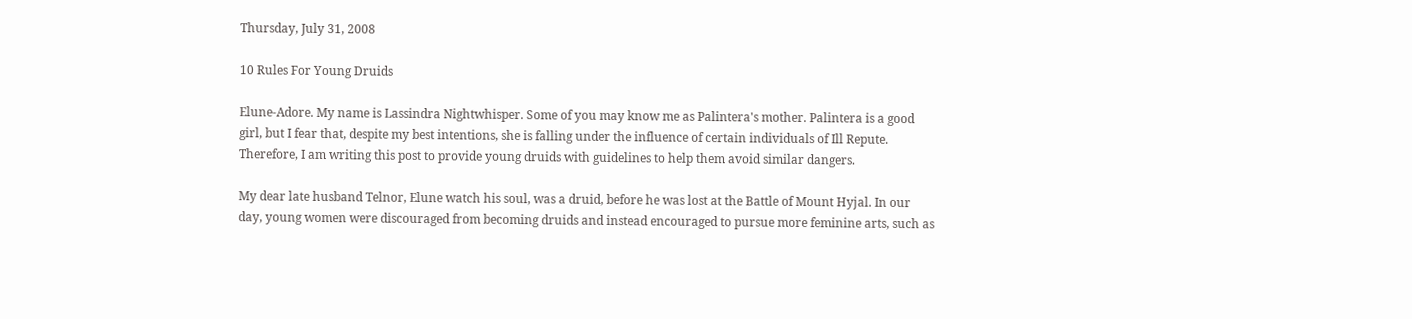Thursday, July 31, 2008

10 Rules For Young Druids

Elune-Adore. My name is Lassindra Nightwhisper. Some of you may know me as Palintera's mother. Palintera is a good girl, but I fear that, despite my best intentions, she is falling under the influence of certain individuals of Ill Repute. Therefore, I am writing this post to provide young druids with guidelines to help them avoid similar dangers.

My dear late husband Telnor, Elune watch his soul, was a druid, before he was lost at the Battle of Mount Hyjal. In our day, young women were discouraged from becoming druids and instead encouraged to pursue more feminine arts, such as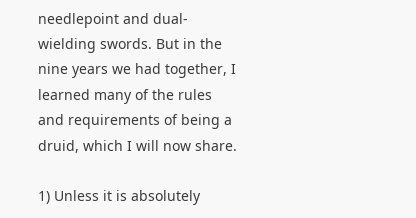needlepoint and dual-wielding swords. But in the nine years we had together, I learned many of the rules and requirements of being a druid, which I will now share.

1) Unless it is absolutely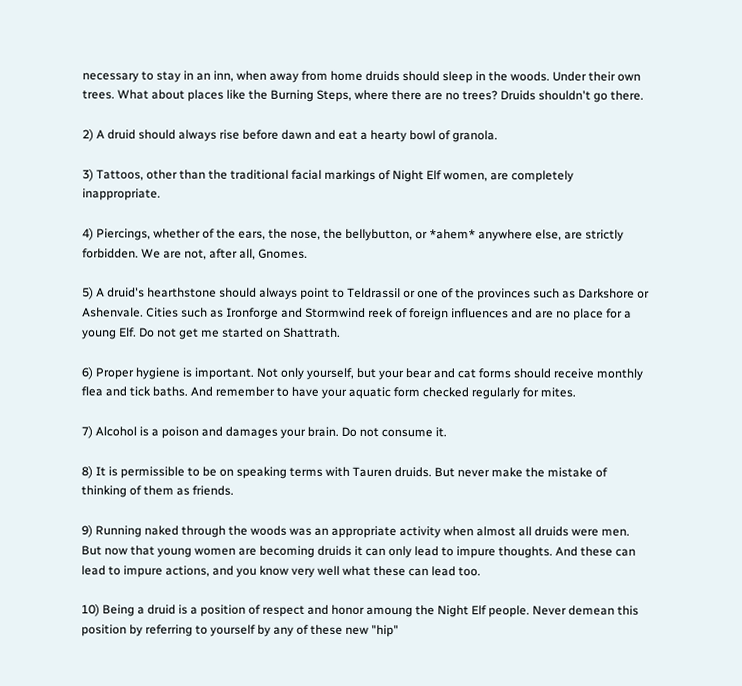necessary to stay in an inn, when away from home druids should sleep in the woods. Under their own trees. What about places like the Burning Steps, where there are no trees? Druids shouldn't go there.

2) A druid should always rise before dawn and eat a hearty bowl of granola.

3) Tattoos, other than the traditional facial markings of Night Elf women, are completely inappropriate.

4) Piercings, whether of the ears, the nose, the bellybutton, or *ahem* anywhere else, are strictly forbidden. We are not, after all, Gnomes.

5) A druid's hearthstone should always point to Teldrassil or one of the provinces such as Darkshore or Ashenvale. Cities such as Ironforge and Stormwind reek of foreign influences and are no place for a young Elf. Do not get me started on Shattrath.

6) Proper hygiene is important. Not only yourself, but your bear and cat forms should receive monthly flea and tick baths. And remember to have your aquatic form checked regularly for mites.

7) Alcohol is a poison and damages your brain. Do not consume it.

8) It is permissible to be on speaking terms with Tauren druids. But never make the mistake of thinking of them as friends.

9) Running naked through the woods was an appropriate activity when almost all druids were men. But now that young women are becoming druids it can only lead to impure thoughts. And these can lead to impure actions, and you know very well what these can lead too.

10) Being a druid is a position of respect and honor amoung the Night Elf people. Never demean this position by referring to yourself by any of these new "hip"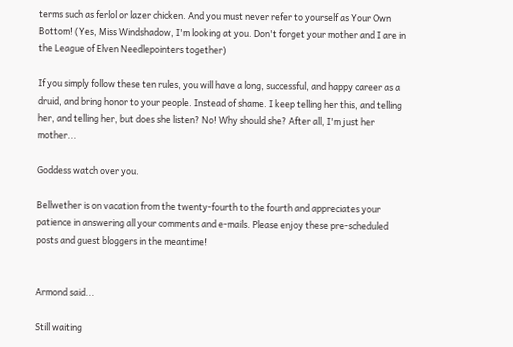terms such as ferlol or lazer chicken. And you must never refer to yourself as Your Own Bottom! (Yes, Miss Windshadow, I'm looking at you. Don't forget your mother and I are in the League of Elven Needlepointers together)

If you simply follow these ten rules, you will have a long, successful, and happy career as a druid, and bring honor to your people. Instead of shame. I keep telling her this, and telling her, and telling her, but does she listen? No! Why should she? After all, I'm just her mother...

Goddess watch over you.

Bellwether is on vacation from the twenty-fourth to the fourth and appreciates your patience in answering all your comments and e-mails. Please enjoy these pre-scheduled posts and guest bloggers in the meantime!


Armond said...

Still waiting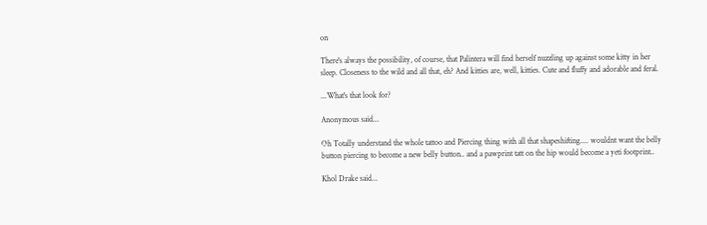on

There's always the possibility, of course, that Palintera will find herself nuzzling up against some kitty in her sleep. Closeness to the wild and all that, eh? And kitties are, well, kitties. Cute and fluffy and adorable and feral.

...What's that look for?

Anonymous said...

Oh Totally understand the whole tattoo and Piercing thing with all that shapeshifting.... wouldnt want the belly button piercing to become a new belly button.. and a pawprint tatt on the hip would become a yeti footprint..

Khol Drake said...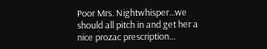Poor Mrs. Nightwhisper...we should all pitch in and get her a nice prozac prescription...